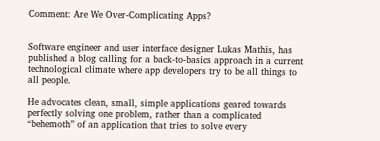Comment: Are We Over-Complicating Apps?


Software engineer and user interface designer Lukas Mathis, has published a blog calling for a back-to-basics approach in a current technological climate where app developers try to be all things to all people.

He advocates clean, small, simple applications geared towards perfectly solving one problem, rather than a complicated “behemoth” of an application that tries to solve every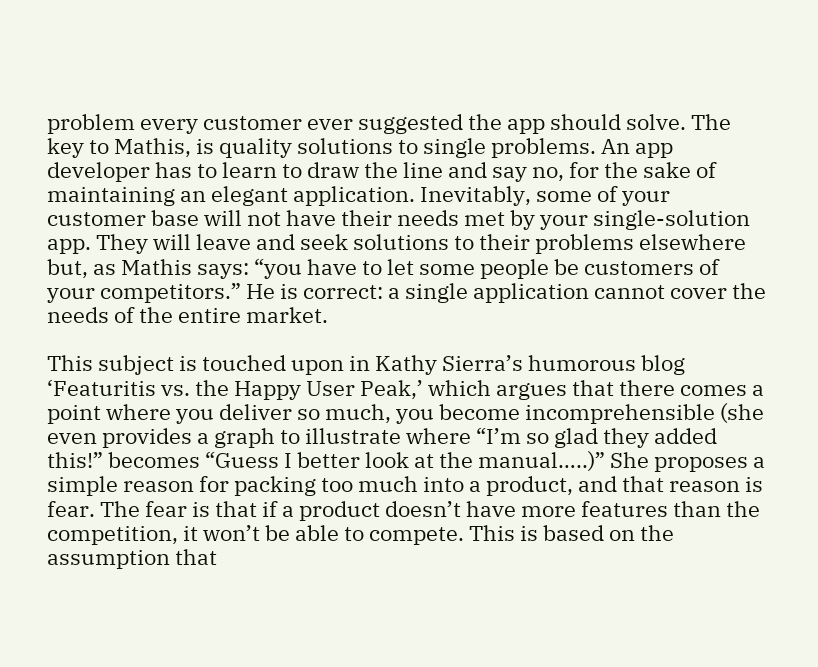problem every customer ever suggested the app should solve. The key to Mathis, is quality solutions to single problems. An app developer has to learn to draw the line and say no, for the sake of maintaining an elegant application. Inevitably, some of your customer base will not have their needs met by your single-solution app. They will leave and seek solutions to their problems elsewhere but, as Mathis says: “you have to let some people be customers of your competitors.” He is correct: a single application cannot cover the needs of the entire market.

This subject is touched upon in Kathy Sierra’s humorous blog ‘Featuritis vs. the Happy User Peak,’ which argues that there comes a point where you deliver so much, you become incomprehensible (she even provides a graph to illustrate where “I’m so glad they added this!” becomes “Guess I better look at the manual…..)” She proposes a simple reason for packing too much into a product, and that reason is fear. The fear is that if a product doesn’t have more features than the competition, it won’t be able to compete. This is based on the assumption that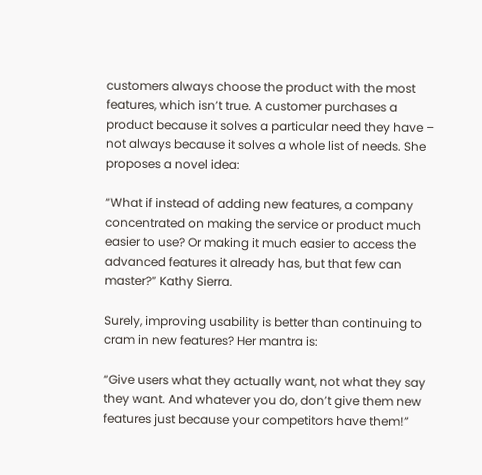customers always choose the product with the most features, which isn’t true. A customer purchases a product because it solves a particular need they have – not always because it solves a whole list of needs. She proposes a novel idea:

“What if instead of adding new features, a company concentrated on making the service or product much easier to use? Or making it much easier to access the advanced features it already has, but that few can master?” Kathy Sierra.

Surely, improving usability is better than continuing to cram in new features? Her mantra is:

“Give users what they actually want, not what they say they want. And whatever you do, don’t give them new features just because your competitors have them!”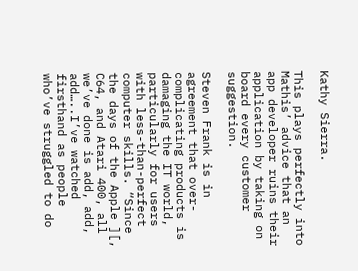Kathy Sierra.

This plays perfectly into Mathis’ advice that an app developer ruins their application by taking on board every customer suggestion.

Steven Frank is in agreement that over-complicating products is damaging the IT world, particularly for users with less-than-perfect computer skills. “Since the days of the Apple ][, C64, and Atari 400, all we’ve done is add, add, add…..I’ve watched firsthand as people who’ve struggled to do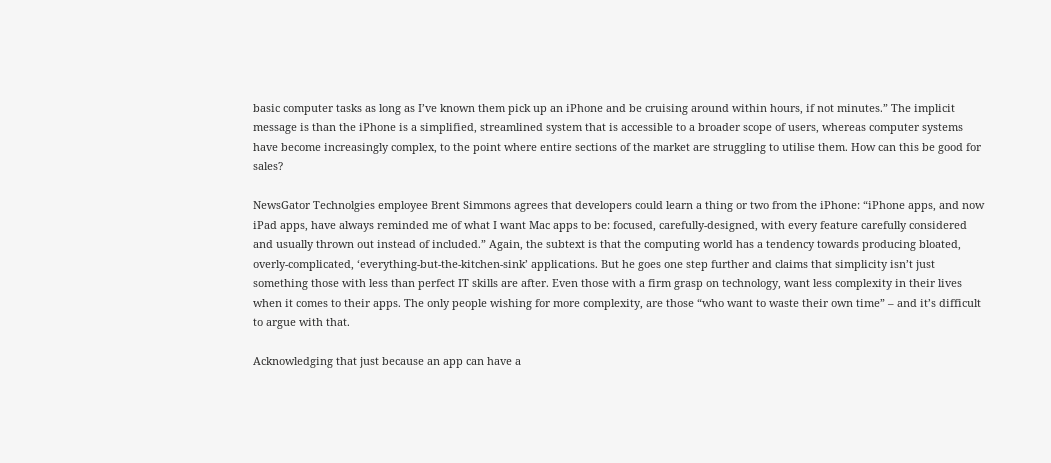basic computer tasks as long as I’ve known them pick up an iPhone and be cruising around within hours, if not minutes.” The implicit message is than the iPhone is a simplified, streamlined system that is accessible to a broader scope of users, whereas computer systems have become increasingly complex, to the point where entire sections of the market are struggling to utilise them. How can this be good for sales?

NewsGator Technolgies employee Brent Simmons agrees that developers could learn a thing or two from the iPhone: “iPhone apps, and now iPad apps, have always reminded me of what I want Mac apps to be: focused, carefully-designed, with every feature carefully considered and usually thrown out instead of included.” Again, the subtext is that the computing world has a tendency towards producing bloated, overly-complicated, ‘everything-but-the-kitchen-sink’ applications. But he goes one step further and claims that simplicity isn’t just something those with less than perfect IT skills are after. Even those with a firm grasp on technology, want less complexity in their lives when it comes to their apps. The only people wishing for more complexity, are those “who want to waste their own time” – and it’s difficult to argue with that.

Acknowledging that just because an app can have a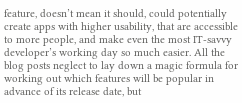feature, doesn’t mean it should, could potentially create apps with higher usability, that are accessible to more people, and make even the most IT-savvy developer’s working day so much easier. All the blog posts neglect to lay down a magic formula for working out which features will be popular in advance of its release date, but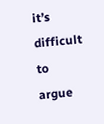it’s difficult to argue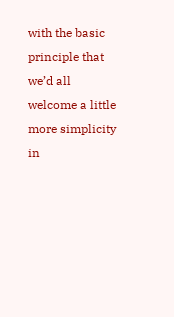with the basic principle that we’d all welcome a little more simplicity in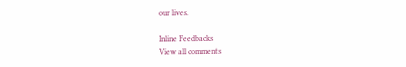our lives.

Inline Feedbacks
View all comments